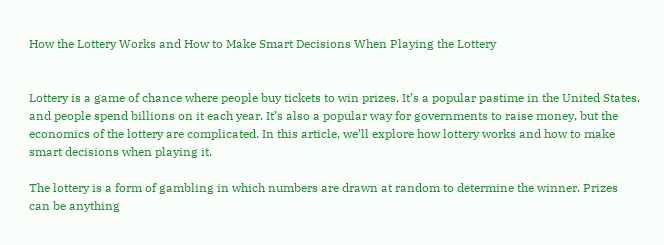How the Lottery Works and How to Make Smart Decisions When Playing the Lottery


Lottery is a game of chance where people buy tickets to win prizes. It’s a popular pastime in the United States, and people spend billions on it each year. It’s also a popular way for governments to raise money, but the economics of the lottery are complicated. In this article, we’ll explore how lottery works and how to make smart decisions when playing it.

The lottery is a form of gambling in which numbers are drawn at random to determine the winner. Prizes can be anything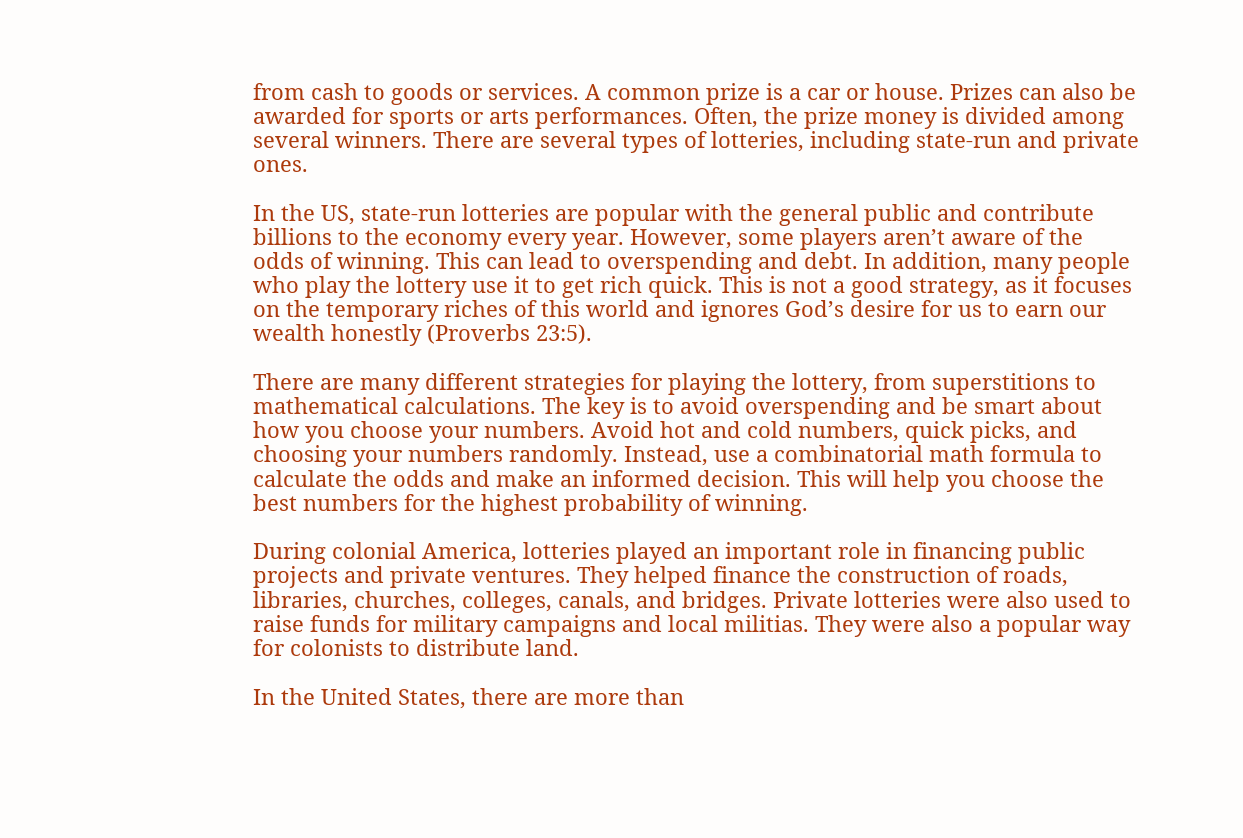from cash to goods or services. A common prize is a car or house. Prizes can also be awarded for sports or arts performances. Often, the prize money is divided among several winners. There are several types of lotteries, including state-run and private ones.

In the US, state-run lotteries are popular with the general public and contribute billions to the economy every year. However, some players aren’t aware of the odds of winning. This can lead to overspending and debt. In addition, many people who play the lottery use it to get rich quick. This is not a good strategy, as it focuses on the temporary riches of this world and ignores God’s desire for us to earn our wealth honestly (Proverbs 23:5).

There are many different strategies for playing the lottery, from superstitions to mathematical calculations. The key is to avoid overspending and be smart about how you choose your numbers. Avoid hot and cold numbers, quick picks, and choosing your numbers randomly. Instead, use a combinatorial math formula to calculate the odds and make an informed decision. This will help you choose the best numbers for the highest probability of winning.

During colonial America, lotteries played an important role in financing public projects and private ventures. They helped finance the construction of roads, libraries, churches, colleges, canals, and bridges. Private lotteries were also used to raise funds for military campaigns and local militias. They were also a popular way for colonists to distribute land.

In the United States, there are more than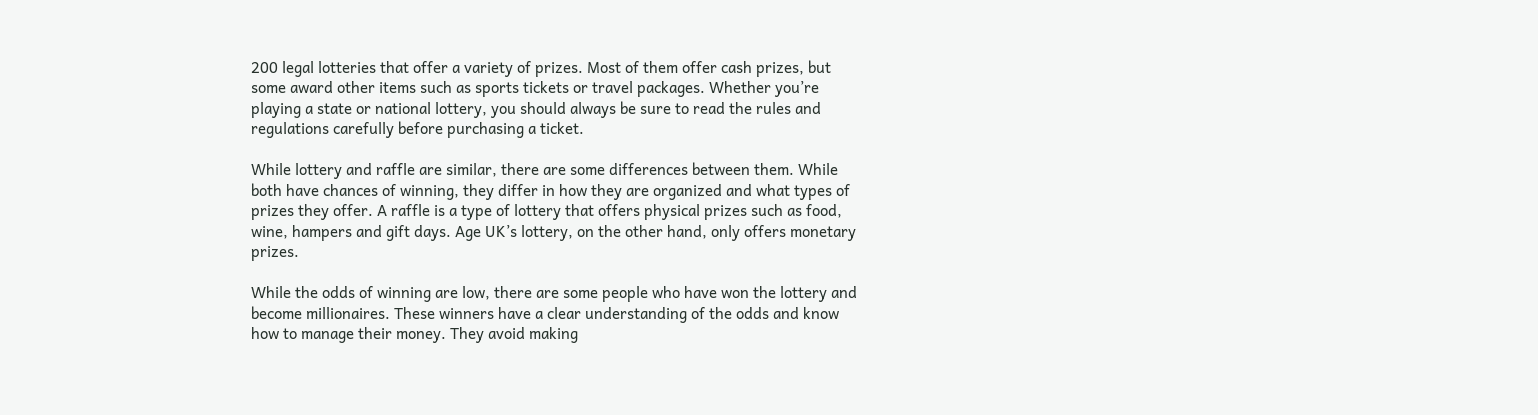200 legal lotteries that offer a variety of prizes. Most of them offer cash prizes, but some award other items such as sports tickets or travel packages. Whether you’re playing a state or national lottery, you should always be sure to read the rules and regulations carefully before purchasing a ticket.

While lottery and raffle are similar, there are some differences between them. While both have chances of winning, they differ in how they are organized and what types of prizes they offer. A raffle is a type of lottery that offers physical prizes such as food, wine, hampers and gift days. Age UK’s lottery, on the other hand, only offers monetary prizes.

While the odds of winning are low, there are some people who have won the lottery and become millionaires. These winners have a clear understanding of the odds and know how to manage their money. They avoid making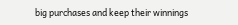big purchases and keep their winnings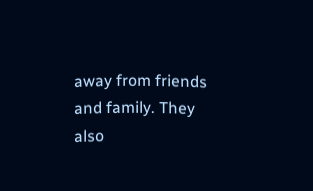away from friends and family. They also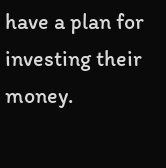have a plan for investing their money.